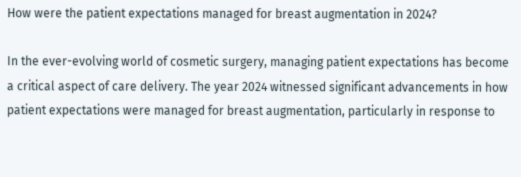How were the patient expectations managed for breast augmentation in 2024?

In the ever-evolving world of cosmetic surgery, managing patient expectations has become a critical aspect of care delivery. The year 2024 witnessed significant advancements in how patient expectations were managed for breast augmentation, particularly in response to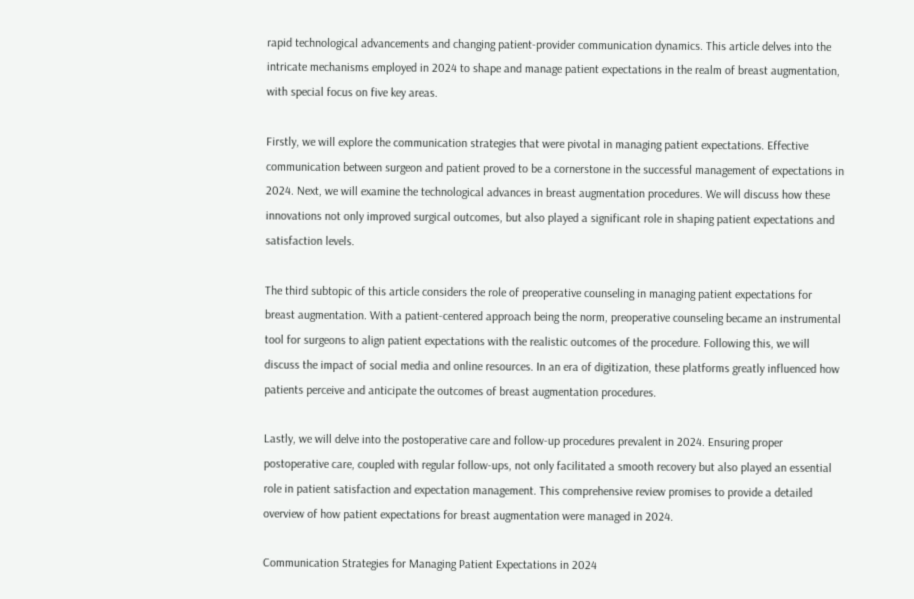rapid technological advancements and changing patient-provider communication dynamics. This article delves into the intricate mechanisms employed in 2024 to shape and manage patient expectations in the realm of breast augmentation, with special focus on five key areas.

Firstly, we will explore the communication strategies that were pivotal in managing patient expectations. Effective communication between surgeon and patient proved to be a cornerstone in the successful management of expectations in 2024. Next, we will examine the technological advances in breast augmentation procedures. We will discuss how these innovations not only improved surgical outcomes, but also played a significant role in shaping patient expectations and satisfaction levels.

The third subtopic of this article considers the role of preoperative counseling in managing patient expectations for breast augmentation. With a patient-centered approach being the norm, preoperative counseling became an instrumental tool for surgeons to align patient expectations with the realistic outcomes of the procedure. Following this, we will discuss the impact of social media and online resources. In an era of digitization, these platforms greatly influenced how patients perceive and anticipate the outcomes of breast augmentation procedures.

Lastly, we will delve into the postoperative care and follow-up procedures prevalent in 2024. Ensuring proper postoperative care, coupled with regular follow-ups, not only facilitated a smooth recovery but also played an essential role in patient satisfaction and expectation management. This comprehensive review promises to provide a detailed overview of how patient expectations for breast augmentation were managed in 2024.

Communication Strategies for Managing Patient Expectations in 2024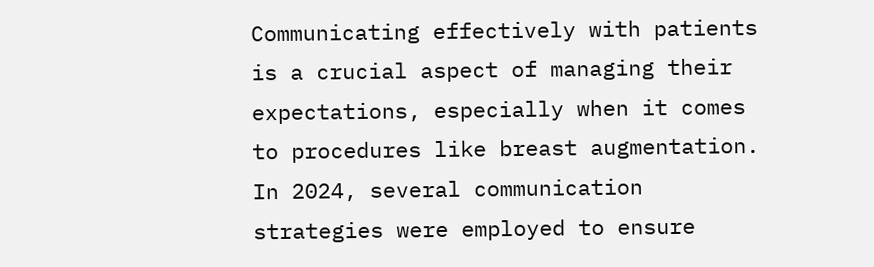Communicating effectively with patients is a crucial aspect of managing their expectations, especially when it comes to procedures like breast augmentation. In 2024, several communication strategies were employed to ensure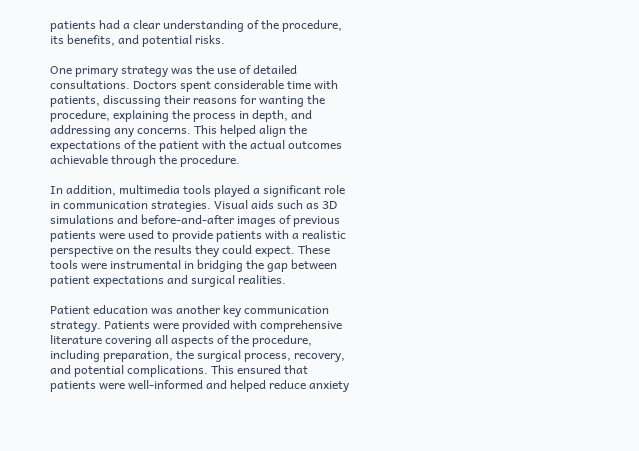patients had a clear understanding of the procedure, its benefits, and potential risks.

One primary strategy was the use of detailed consultations. Doctors spent considerable time with patients, discussing their reasons for wanting the procedure, explaining the process in depth, and addressing any concerns. This helped align the expectations of the patient with the actual outcomes achievable through the procedure.

In addition, multimedia tools played a significant role in communication strategies. Visual aids such as 3D simulations and before-and-after images of previous patients were used to provide patients with a realistic perspective on the results they could expect. These tools were instrumental in bridging the gap between patient expectations and surgical realities.

Patient education was another key communication strategy. Patients were provided with comprehensive literature covering all aspects of the procedure, including preparation, the surgical process, recovery, and potential complications. This ensured that patients were well-informed and helped reduce anxiety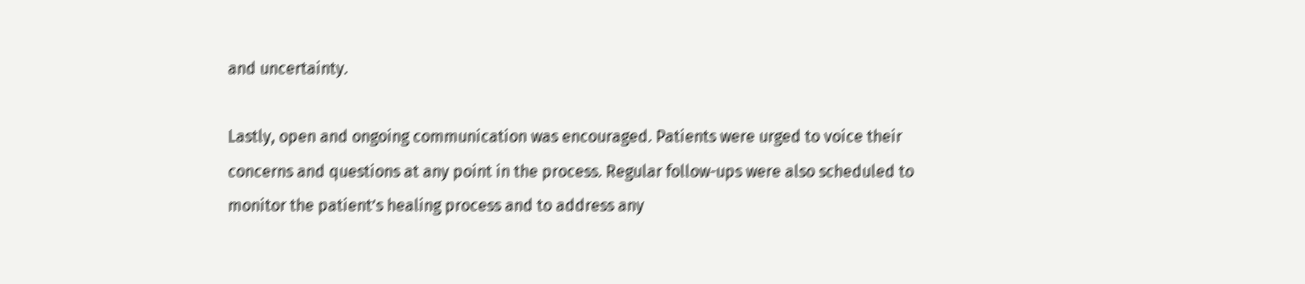and uncertainty.

Lastly, open and ongoing communication was encouraged. Patients were urged to voice their concerns and questions at any point in the process. Regular follow-ups were also scheduled to monitor the patient’s healing process and to address any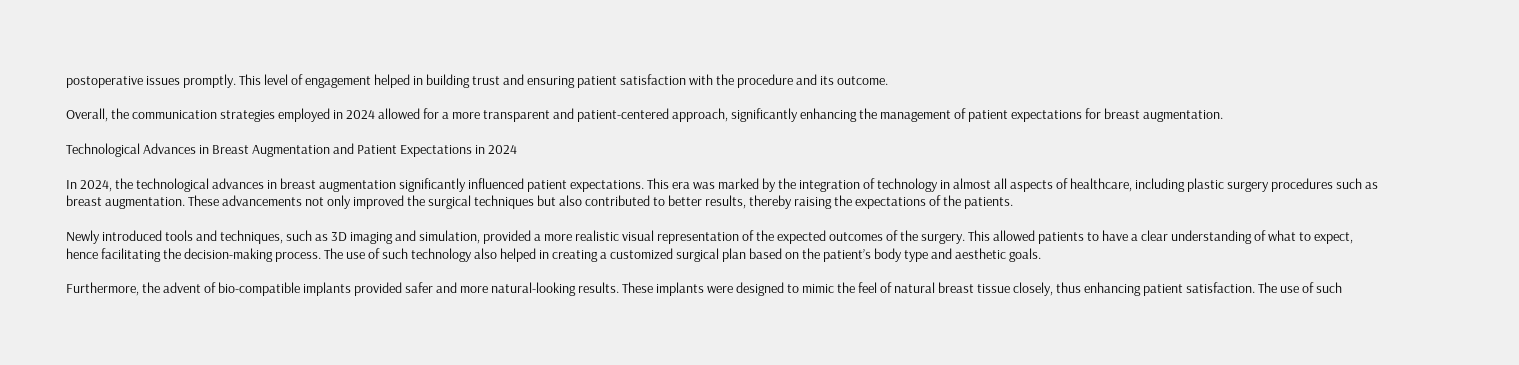postoperative issues promptly. This level of engagement helped in building trust and ensuring patient satisfaction with the procedure and its outcome.

Overall, the communication strategies employed in 2024 allowed for a more transparent and patient-centered approach, significantly enhancing the management of patient expectations for breast augmentation.

Technological Advances in Breast Augmentation and Patient Expectations in 2024

In 2024, the technological advances in breast augmentation significantly influenced patient expectations. This era was marked by the integration of technology in almost all aspects of healthcare, including plastic surgery procedures such as breast augmentation. These advancements not only improved the surgical techniques but also contributed to better results, thereby raising the expectations of the patients.

Newly introduced tools and techniques, such as 3D imaging and simulation, provided a more realistic visual representation of the expected outcomes of the surgery. This allowed patients to have a clear understanding of what to expect, hence facilitating the decision-making process. The use of such technology also helped in creating a customized surgical plan based on the patient’s body type and aesthetic goals.

Furthermore, the advent of bio-compatible implants provided safer and more natural-looking results. These implants were designed to mimic the feel of natural breast tissue closely, thus enhancing patient satisfaction. The use of such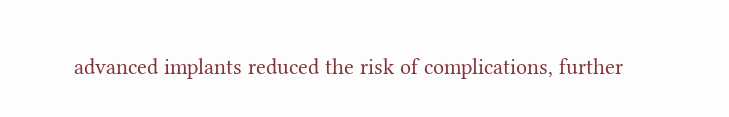advanced implants reduced the risk of complications, further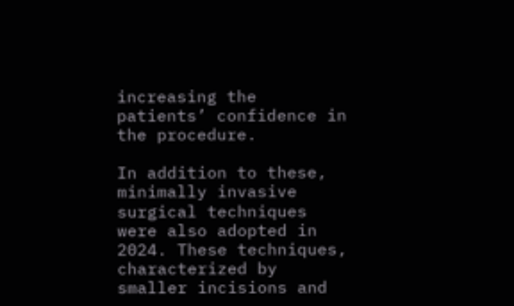increasing the patients’ confidence in the procedure.

In addition to these, minimally invasive surgical techniques were also adopted in 2024. These techniques, characterized by smaller incisions and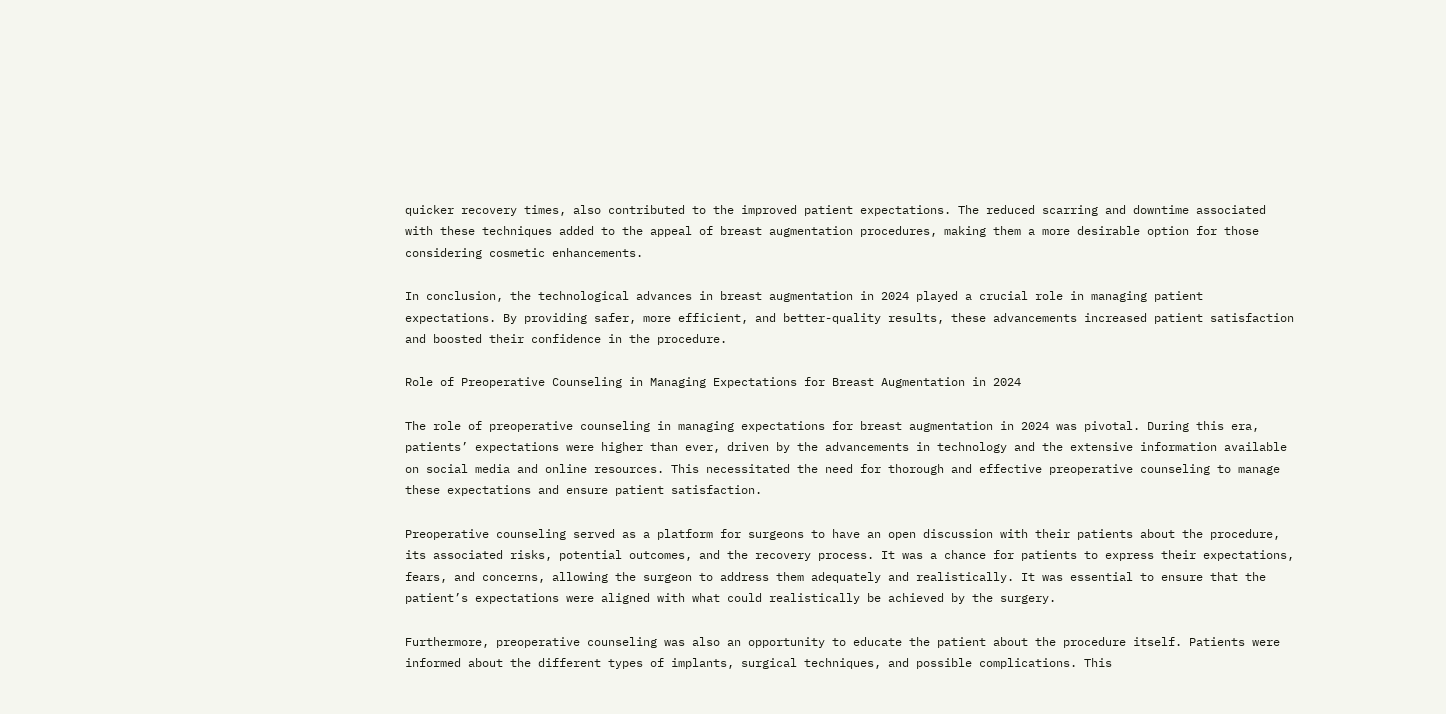quicker recovery times, also contributed to the improved patient expectations. The reduced scarring and downtime associated with these techniques added to the appeal of breast augmentation procedures, making them a more desirable option for those considering cosmetic enhancements.

In conclusion, the technological advances in breast augmentation in 2024 played a crucial role in managing patient expectations. By providing safer, more efficient, and better-quality results, these advancements increased patient satisfaction and boosted their confidence in the procedure.

Role of Preoperative Counseling in Managing Expectations for Breast Augmentation in 2024

The role of preoperative counseling in managing expectations for breast augmentation in 2024 was pivotal. During this era, patients’ expectations were higher than ever, driven by the advancements in technology and the extensive information available on social media and online resources. This necessitated the need for thorough and effective preoperative counseling to manage these expectations and ensure patient satisfaction.

Preoperative counseling served as a platform for surgeons to have an open discussion with their patients about the procedure, its associated risks, potential outcomes, and the recovery process. It was a chance for patients to express their expectations, fears, and concerns, allowing the surgeon to address them adequately and realistically. It was essential to ensure that the patient’s expectations were aligned with what could realistically be achieved by the surgery.

Furthermore, preoperative counseling was also an opportunity to educate the patient about the procedure itself. Patients were informed about the different types of implants, surgical techniques, and possible complications. This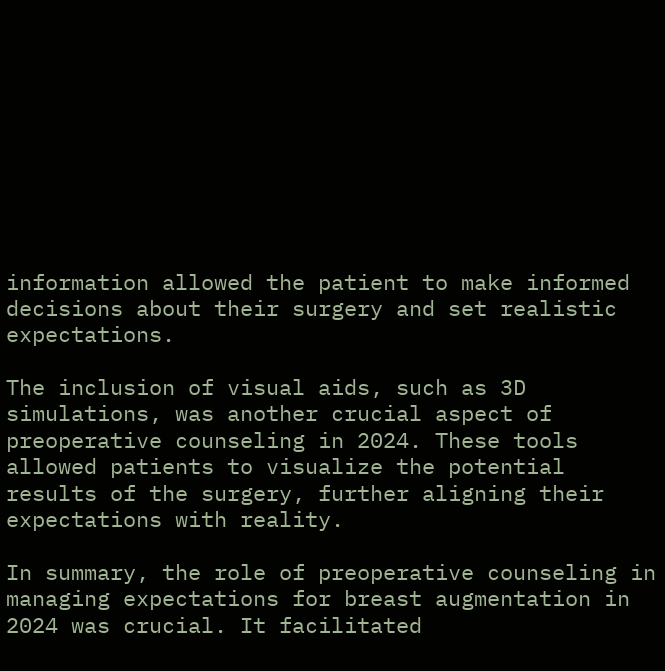information allowed the patient to make informed decisions about their surgery and set realistic expectations.

The inclusion of visual aids, such as 3D simulations, was another crucial aspect of preoperative counseling in 2024. These tools allowed patients to visualize the potential results of the surgery, further aligning their expectations with reality.

In summary, the role of preoperative counseling in managing expectations for breast augmentation in 2024 was crucial. It facilitated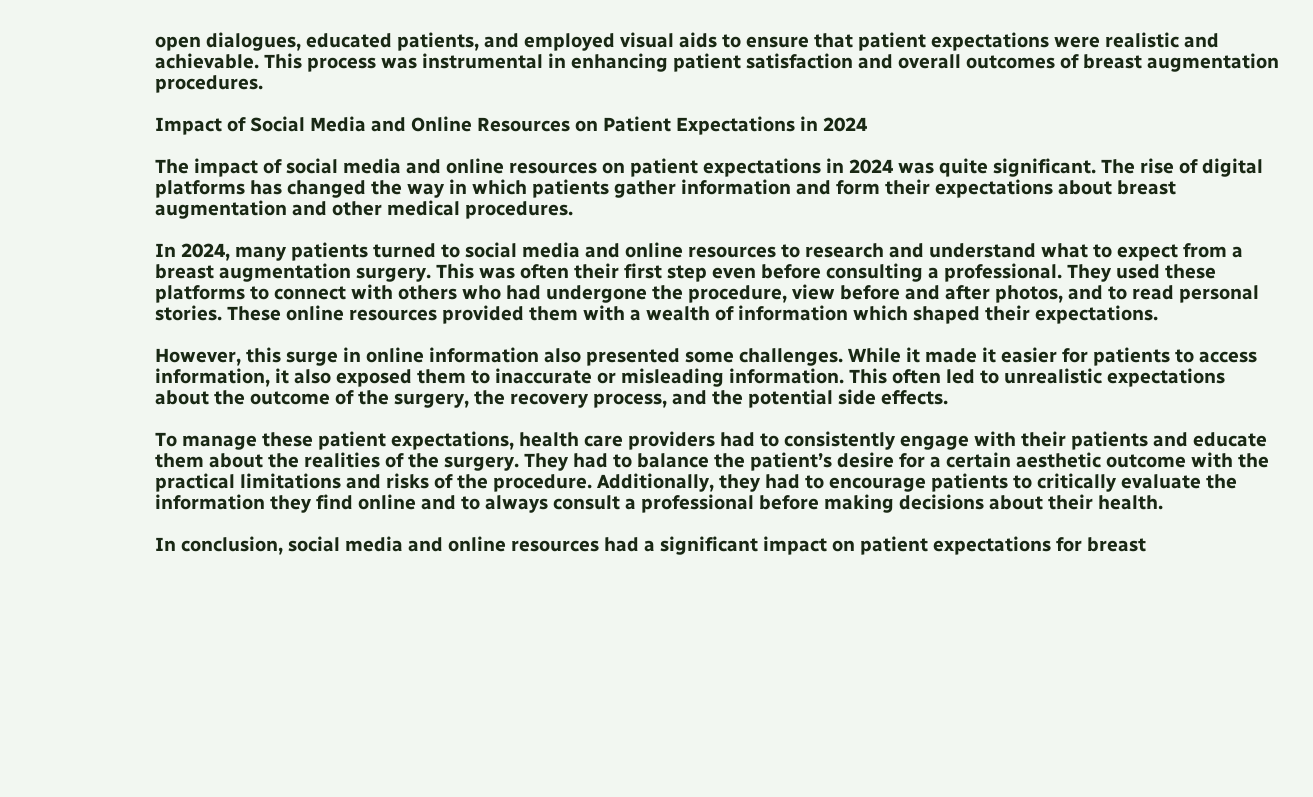open dialogues, educated patients, and employed visual aids to ensure that patient expectations were realistic and achievable. This process was instrumental in enhancing patient satisfaction and overall outcomes of breast augmentation procedures.

Impact of Social Media and Online Resources on Patient Expectations in 2024

The impact of social media and online resources on patient expectations in 2024 was quite significant. The rise of digital platforms has changed the way in which patients gather information and form their expectations about breast augmentation and other medical procedures.

In 2024, many patients turned to social media and online resources to research and understand what to expect from a breast augmentation surgery. This was often their first step even before consulting a professional. They used these platforms to connect with others who had undergone the procedure, view before and after photos, and to read personal stories. These online resources provided them with a wealth of information which shaped their expectations.

However, this surge in online information also presented some challenges. While it made it easier for patients to access information, it also exposed them to inaccurate or misleading information. This often led to unrealistic expectations about the outcome of the surgery, the recovery process, and the potential side effects.

To manage these patient expectations, health care providers had to consistently engage with their patients and educate them about the realities of the surgery. They had to balance the patient’s desire for a certain aesthetic outcome with the practical limitations and risks of the procedure. Additionally, they had to encourage patients to critically evaluate the information they find online and to always consult a professional before making decisions about their health.

In conclusion, social media and online resources had a significant impact on patient expectations for breast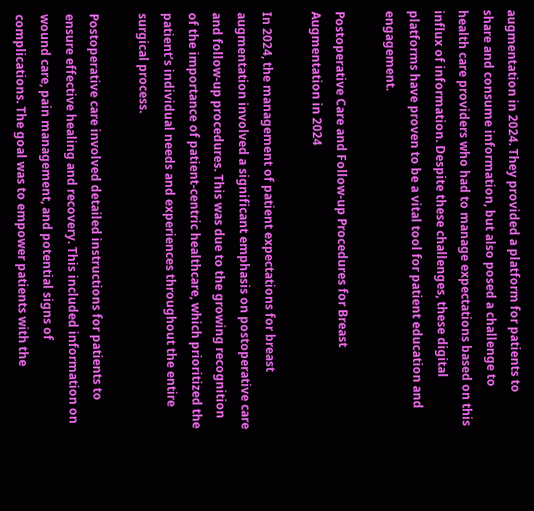augmentation in 2024. They provided a platform for patients to share and consume information, but also posed a challenge to health care providers who had to manage expectations based on this influx of information. Despite these challenges, these digital platforms have proven to be a vital tool for patient education and engagement.

Postoperative Care and Follow-up Procedures for Breast Augmentation in 2024

In 2024, the management of patient expectations for breast augmentation involved a significant emphasis on postoperative care and follow-up procedures. This was due to the growing recognition of the importance of patient-centric healthcare, which prioritized the patient’s individual needs and experiences throughout the entire surgical process.

Postoperative care involved detailed instructions for patients to ensure effective healing and recovery. This included information on wound care, pain management, and potential signs of complications. The goal was to empower patients with the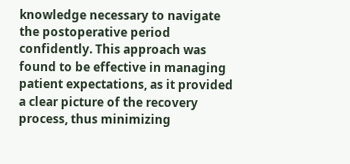knowledge necessary to navigate the postoperative period confidently. This approach was found to be effective in managing patient expectations, as it provided a clear picture of the recovery process, thus minimizing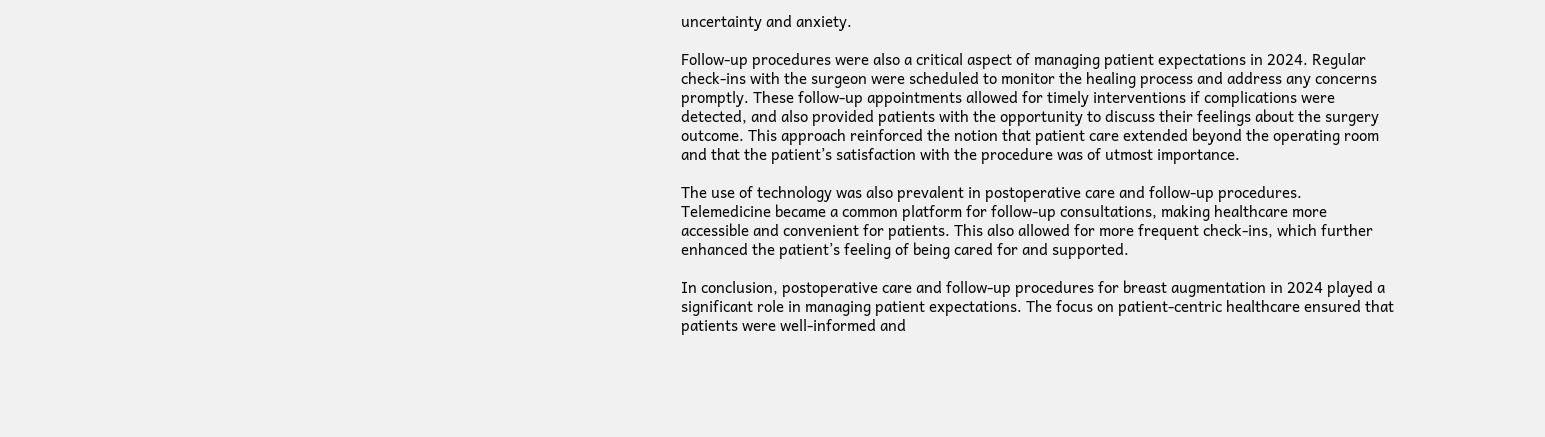uncertainty and anxiety.

Follow-up procedures were also a critical aspect of managing patient expectations in 2024. Regular check-ins with the surgeon were scheduled to monitor the healing process and address any concerns promptly. These follow-up appointments allowed for timely interventions if complications were detected, and also provided patients with the opportunity to discuss their feelings about the surgery outcome. This approach reinforced the notion that patient care extended beyond the operating room and that the patient’s satisfaction with the procedure was of utmost importance.

The use of technology was also prevalent in postoperative care and follow-up procedures. Telemedicine became a common platform for follow-up consultations, making healthcare more accessible and convenient for patients. This also allowed for more frequent check-ins, which further enhanced the patient’s feeling of being cared for and supported.

In conclusion, postoperative care and follow-up procedures for breast augmentation in 2024 played a significant role in managing patient expectations. The focus on patient-centric healthcare ensured that patients were well-informed and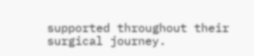supported throughout their surgical journey.